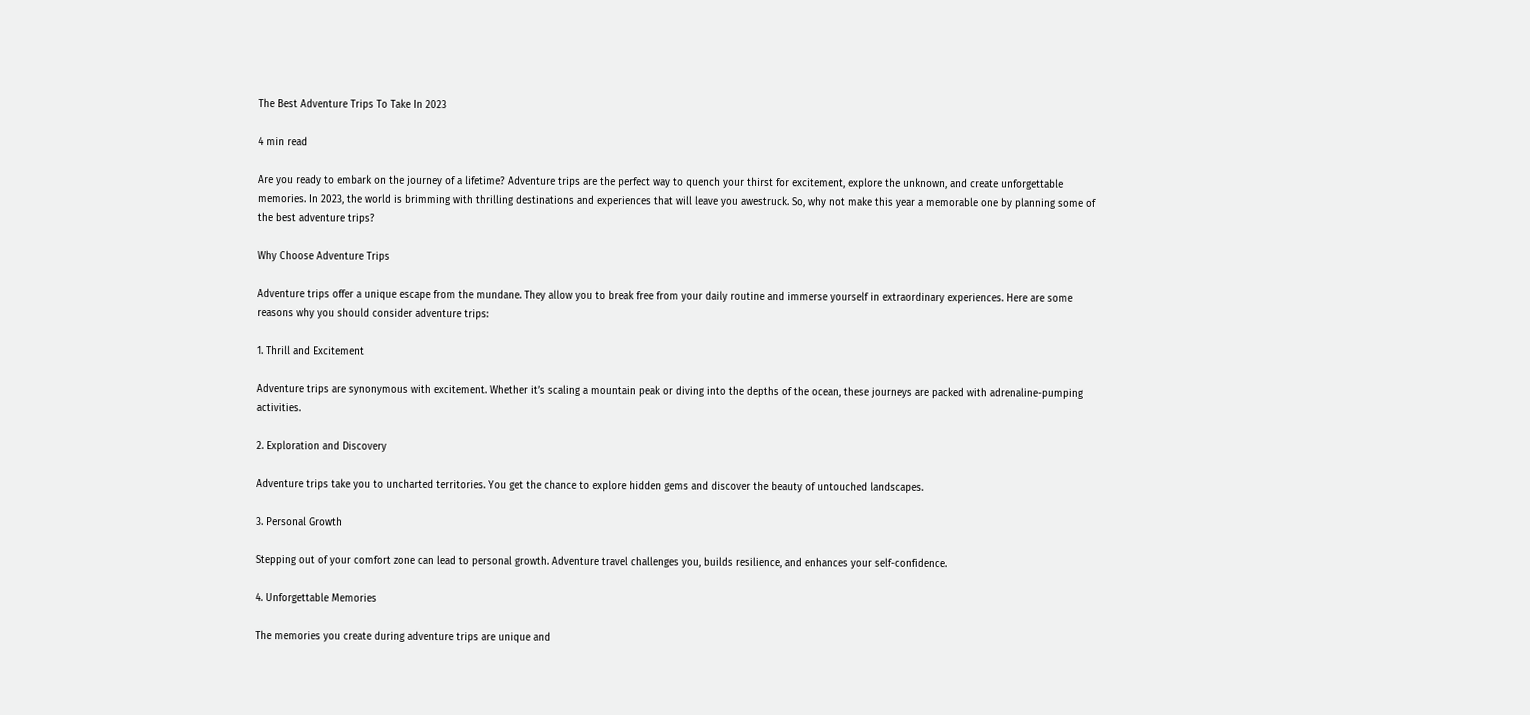The Best Adventure Trips To Take In 2023

4 min read

Are you ready to embark on the journey of a lifetime? Adventure trips are the perfect way to quench your thirst for excitement, explore the unknown, and create unforgettable memories. In 2023, the world is brimming with thrilling destinations and experiences that will leave you awestruck. So, why not make this year a memorable one by planning some of the best adventure trips?

Why Choose Adventure Trips

Adventure trips offer a unique escape from the mundane. They allow you to break free from your daily routine and immerse yourself in extraordinary experiences. Here are some reasons why you should consider adventure trips:

1. Thrill and Excitement

Adventure trips are synonymous with excitement. Whether it’s scaling a mountain peak or diving into the depths of the ocean, these journeys are packed with adrenaline-pumping activities.

2. Exploration and Discovery

Adventure trips take you to uncharted territories. You get the chance to explore hidden gems and discover the beauty of untouched landscapes.

3. Personal Growth

Stepping out of your comfort zone can lead to personal growth. Adventure travel challenges you, builds resilience, and enhances your self-confidence.

4. Unforgettable Memories

The memories you create during adventure trips are unique and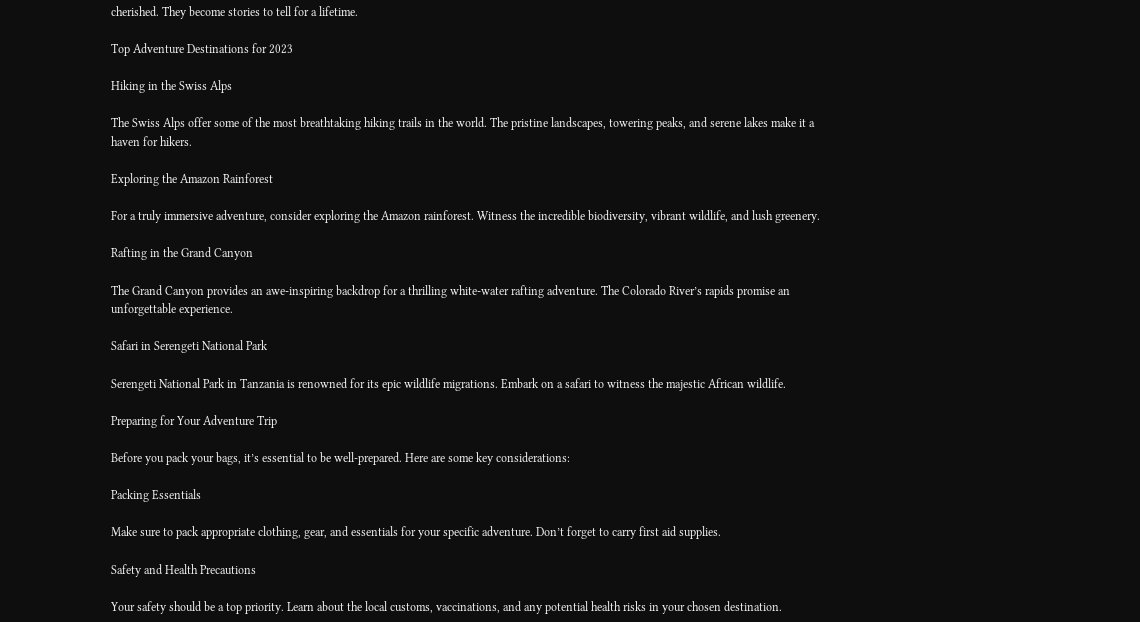cherished. They become stories to tell for a lifetime.

Top Adventure Destinations for 2023

Hiking in the Swiss Alps

The Swiss Alps offer some of the most breathtaking hiking trails in the world. The pristine landscapes, towering peaks, and serene lakes make it a haven for hikers.

Exploring the Amazon Rainforest

For a truly immersive adventure, consider exploring the Amazon rainforest. Witness the incredible biodiversity, vibrant wildlife, and lush greenery.

Rafting in the Grand Canyon

The Grand Canyon provides an awe-inspiring backdrop for a thrilling white-water rafting adventure. The Colorado River’s rapids promise an unforgettable experience.

Safari in Serengeti National Park

Serengeti National Park in Tanzania is renowned for its epic wildlife migrations. Embark on a safari to witness the majestic African wildlife.

Preparing for Your Adventure Trip

Before you pack your bags, it’s essential to be well-prepared. Here are some key considerations:

Packing Essentials

Make sure to pack appropriate clothing, gear, and essentials for your specific adventure. Don’t forget to carry first aid supplies.

Safety and Health Precautions

Your safety should be a top priority. Learn about the local customs, vaccinations, and any potential health risks in your chosen destination.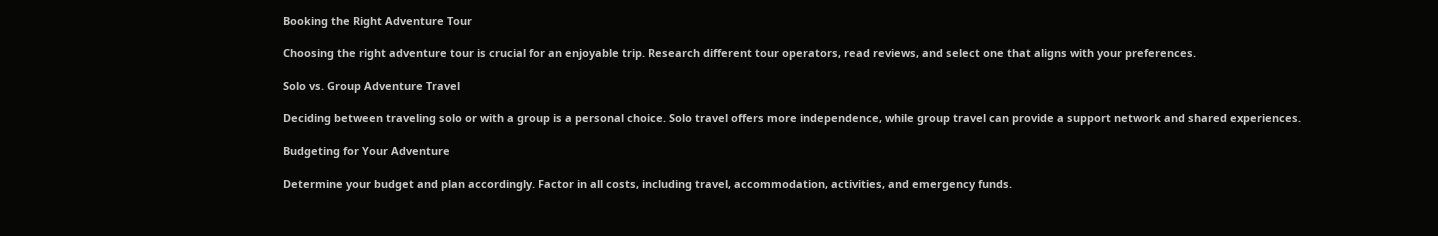Booking the Right Adventure Tour

Choosing the right adventure tour is crucial for an enjoyable trip. Research different tour operators, read reviews, and select one that aligns with your preferences.

Solo vs. Group Adventure Travel

Deciding between traveling solo or with a group is a personal choice. Solo travel offers more independence, while group travel can provide a support network and shared experiences.

Budgeting for Your Adventure

Determine your budget and plan accordingly. Factor in all costs, including travel, accommodation, activities, and emergency funds.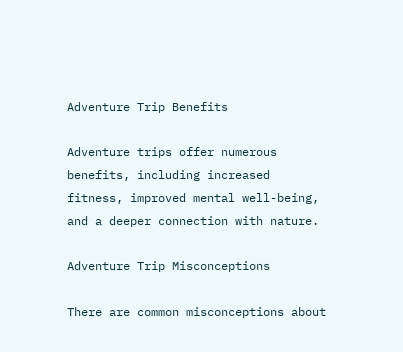Adventure Trip Benefits

Adventure trips offer numerous benefits, including increased fitness, improved mental well-being, and a deeper connection with nature.

Adventure Trip Misconceptions

There are common misconceptions about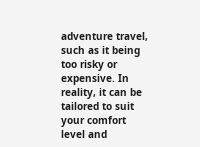adventure travel, such as it being too risky or expensive. In reality, it can be tailored to suit your comfort level and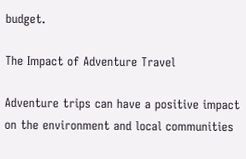budget.

The Impact of Adventure Travel

Adventure trips can have a positive impact on the environment and local communities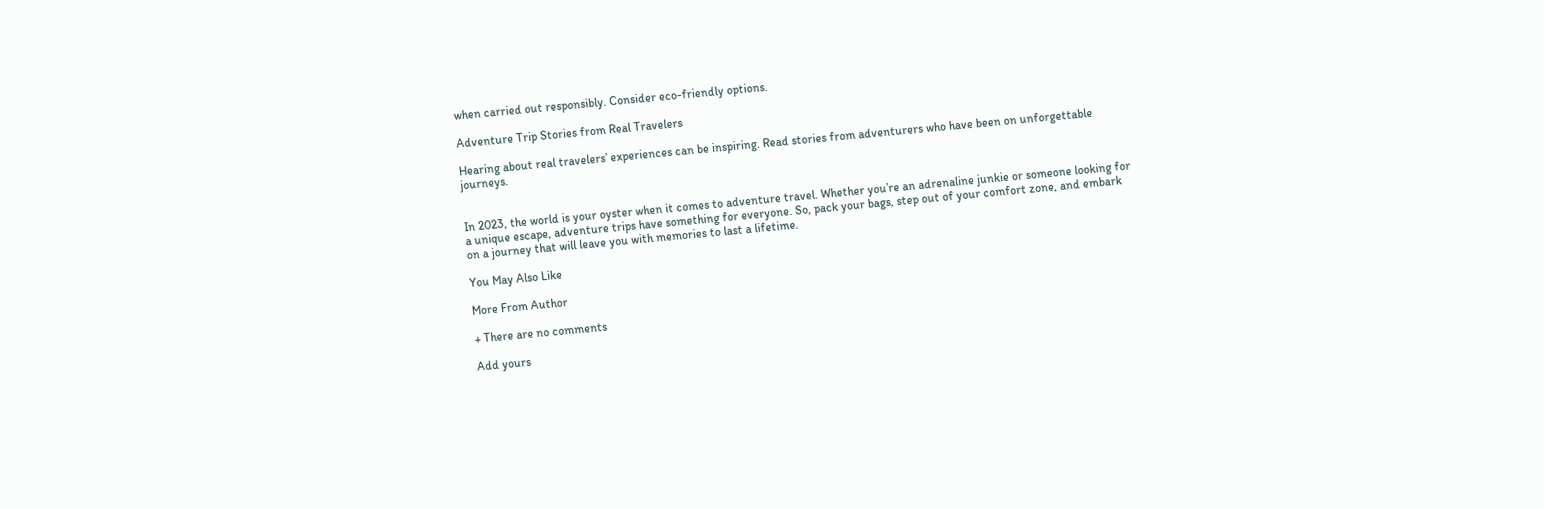when carried out responsibly. Consider eco-friendly options.

Adventure Trip Stories from Real Travelers

Hearing about real travelers’ experiences can be inspiring. Read stories from adventurers who have been on unforgettable journeys.


In 2023, the world is your oyster when it comes to adventure travel. Whether you’re an adrenaline junkie or someone looking for a unique escape, adventure trips have something for everyone. So, pack your bags, step out of your comfort zone, and embark on a journey that will leave you with memories to last a lifetime.

You May Also Like

More From Author

+ There are no comments

Add yours